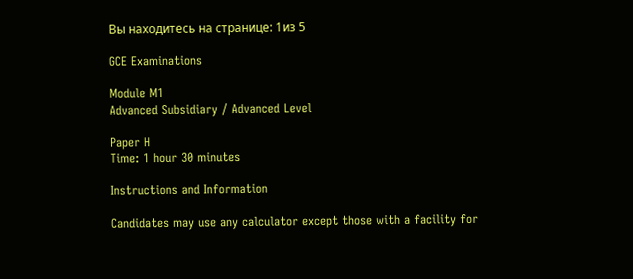Вы находитесь на странице: 1из 5

GCE Examinations

Module M1
Advanced Subsidiary / Advanced Level

Paper H
Time: 1 hour 30 minutes

Instructions and Information

Candidates may use any calculator except those with a facility for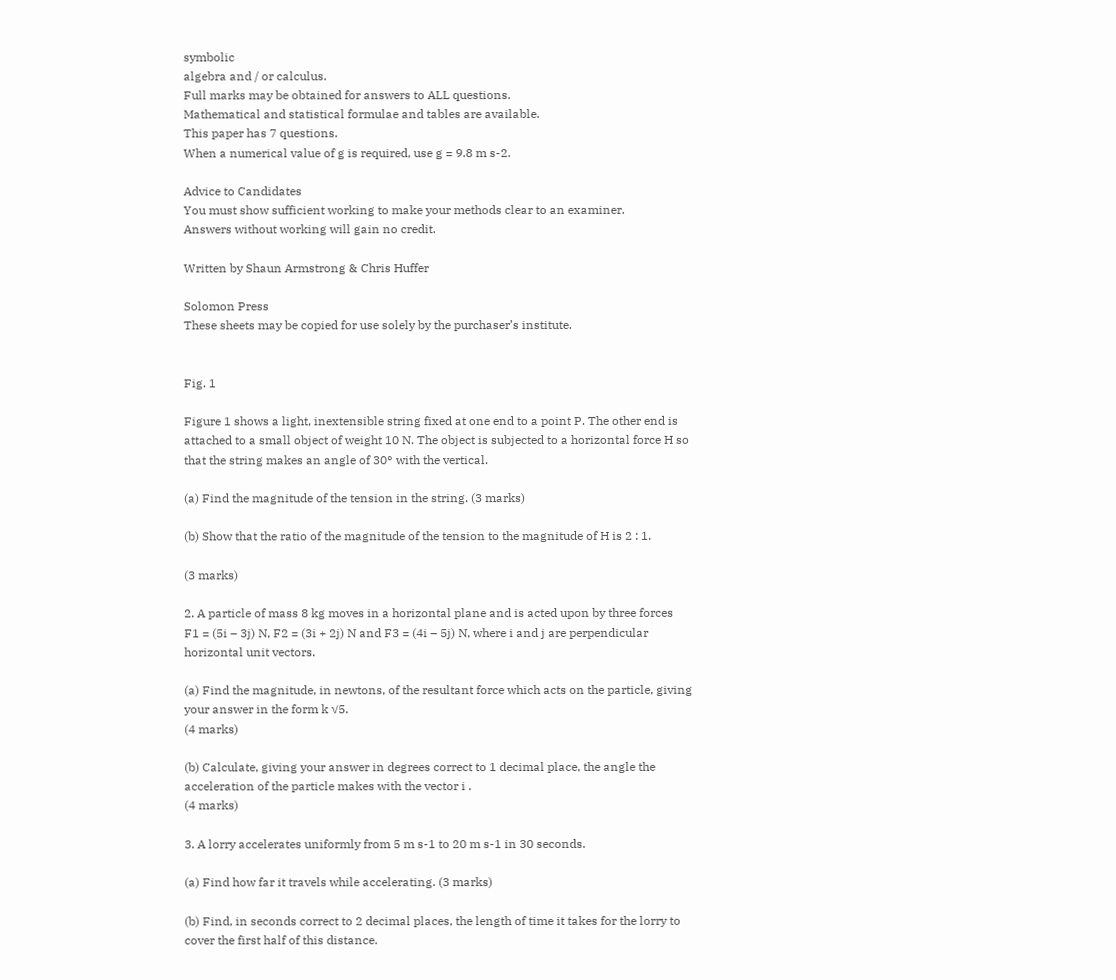symbolic
algebra and / or calculus.
Full marks may be obtained for answers to ALL questions.
Mathematical and statistical formulae and tables are available.
This paper has 7 questions.
When a numerical value of g is required, use g = 9.8 m s-2.

Advice to Candidates
You must show sufficient working to make your methods clear to an examiner.
Answers without working will gain no credit.

Written by Shaun Armstrong & Chris Huffer

Solomon Press
These sheets may be copied for use solely by the purchaser’s institute.


Fig. 1

Figure 1 shows a light, inextensible string fixed at one end to a point P. The other end is
attached to a small object of weight 10 N. The object is subjected to a horizontal force H so
that the string makes an angle of 30° with the vertical.

(a) Find the magnitude of the tension in the string. (3 marks)

(b) Show that the ratio of the magnitude of the tension to the magnitude of H is 2 : 1.

(3 marks)

2. A particle of mass 8 kg moves in a horizontal plane and is acted upon by three forces
F1 = (5i – 3j) N, F2 = (3i + 2j) N and F3 = (4i – 5j) N, where i and j are perpendicular
horizontal unit vectors.

(a) Find the magnitude, in newtons, of the resultant force which acts on the particle, giving
your answer in the form k √5.
(4 marks)

(b) Calculate, giving your answer in degrees correct to 1 decimal place, the angle the
acceleration of the particle makes with the vector i .
(4 marks)

3. A lorry accelerates uniformly from 5 m s-1 to 20 m s-1 in 30 seconds.

(a) Find how far it travels while accelerating. (3 marks)

(b) Find, in seconds correct to 2 decimal places, the length of time it takes for the lorry to
cover the first half of this distance.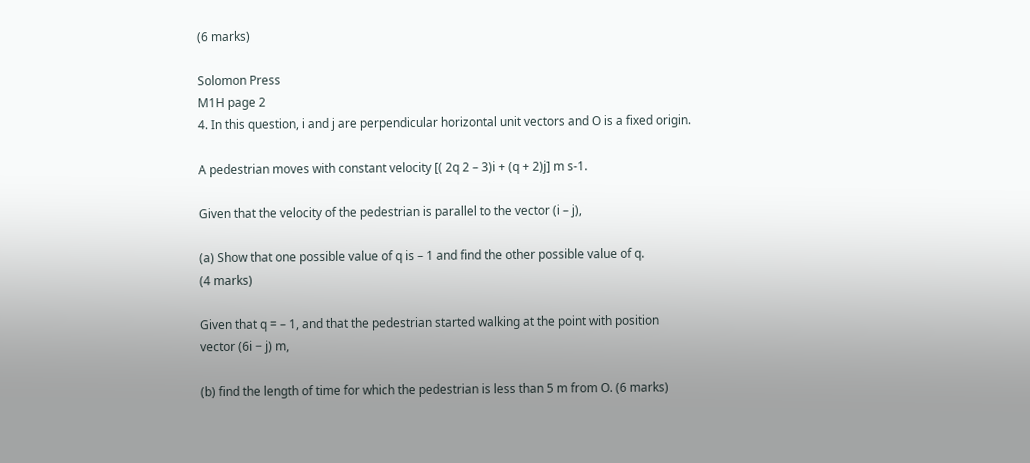(6 marks)

Solomon Press
M1H page 2
4. In this question, i and j are perpendicular horizontal unit vectors and O is a fixed origin.

A pedestrian moves with constant velocity [( 2q 2 – 3)i + (q + 2)j] m s-1.

Given that the velocity of the pedestrian is parallel to the vector (i – j),

(a) Show that one possible value of q is – 1 and find the other possible value of q.
(4 marks)

Given that q = – 1, and that the pedestrian started walking at the point with position
vector (6i − j) m,

(b) find the length of time for which the pedestrian is less than 5 m from O. (6 marks)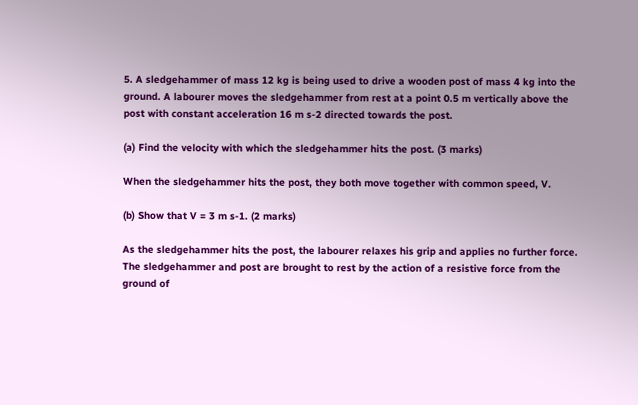5. A sledgehammer of mass 12 kg is being used to drive a wooden post of mass 4 kg into the
ground. A labourer moves the sledgehammer from rest at a point 0.5 m vertically above the
post with constant acceleration 16 m s-2 directed towards the post.

(a) Find the velocity with which the sledgehammer hits the post. (3 marks)

When the sledgehammer hits the post, they both move together with common speed, V.

(b) Show that V = 3 m s-1. (2 marks)

As the sledgehammer hits the post, the labourer relaxes his grip and applies no further force.
The sledgehammer and post are brought to rest by the action of a resistive force from the
ground of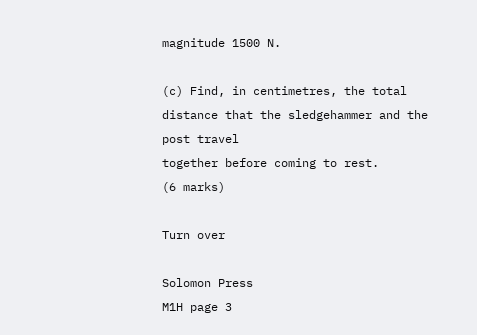magnitude 1500 N.

(c) Find, in centimetres, the total distance that the sledgehammer and the post travel
together before coming to rest.
(6 marks)

Turn over

Solomon Press
M1H page 3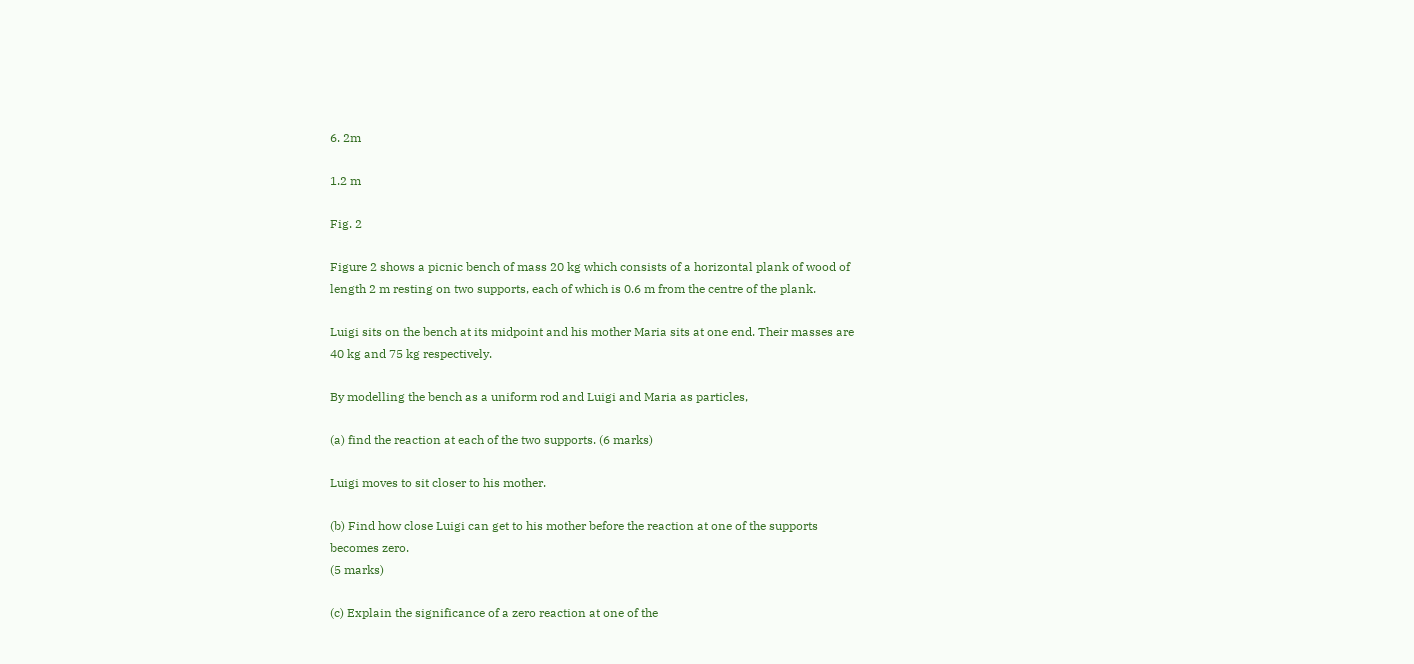6. 2m

1.2 m

Fig. 2

Figure 2 shows a picnic bench of mass 20 kg which consists of a horizontal plank of wood of
length 2 m resting on two supports, each of which is 0.6 m from the centre of the plank.

Luigi sits on the bench at its midpoint and his mother Maria sits at one end. Their masses are
40 kg and 75 kg respectively.

By modelling the bench as a uniform rod and Luigi and Maria as particles,

(a) find the reaction at each of the two supports. (6 marks)

Luigi moves to sit closer to his mother.

(b) Find how close Luigi can get to his mother before the reaction at one of the supports
becomes zero.
(5 marks)

(c) Explain the significance of a zero reaction at one of the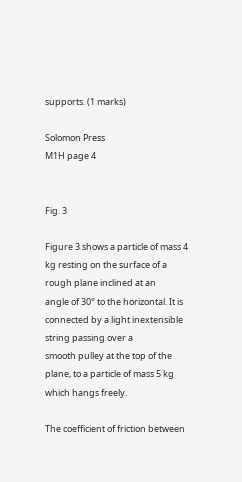supports. (1 marks)

Solomon Press
M1H page 4


Fig. 3

Figure 3 shows a particle of mass 4 kg resting on the surface of a rough plane inclined at an
angle of 30° to the horizontal. It is connected by a light inextensible string passing over a
smooth pulley at the top of the plane, to a particle of mass 5 kg which hangs freely.

The coefficient of friction between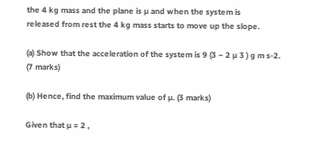the 4 kg mass and the plane is µ and when the system is
released from rest the 4 kg mass starts to move up the slope.

(a) Show that the acceleration of the system is 9 (3 − 2 µ 3 ) g m s-2. (7 marks)

(b) Hence, find the maximum value of µ. (3 marks)

Given that µ = 2 ,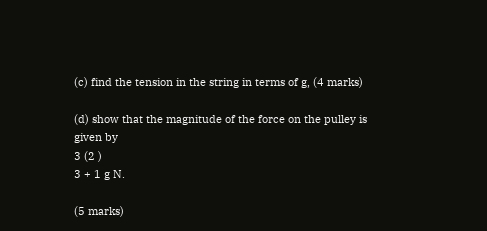(c) find the tension in the string in terms of g, (4 marks)

(d) show that the magnitude of the force on the pulley is given by
3 (2 )
3 + 1 g N.

(5 marks)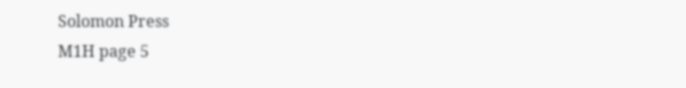Solomon Press
M1H page 5